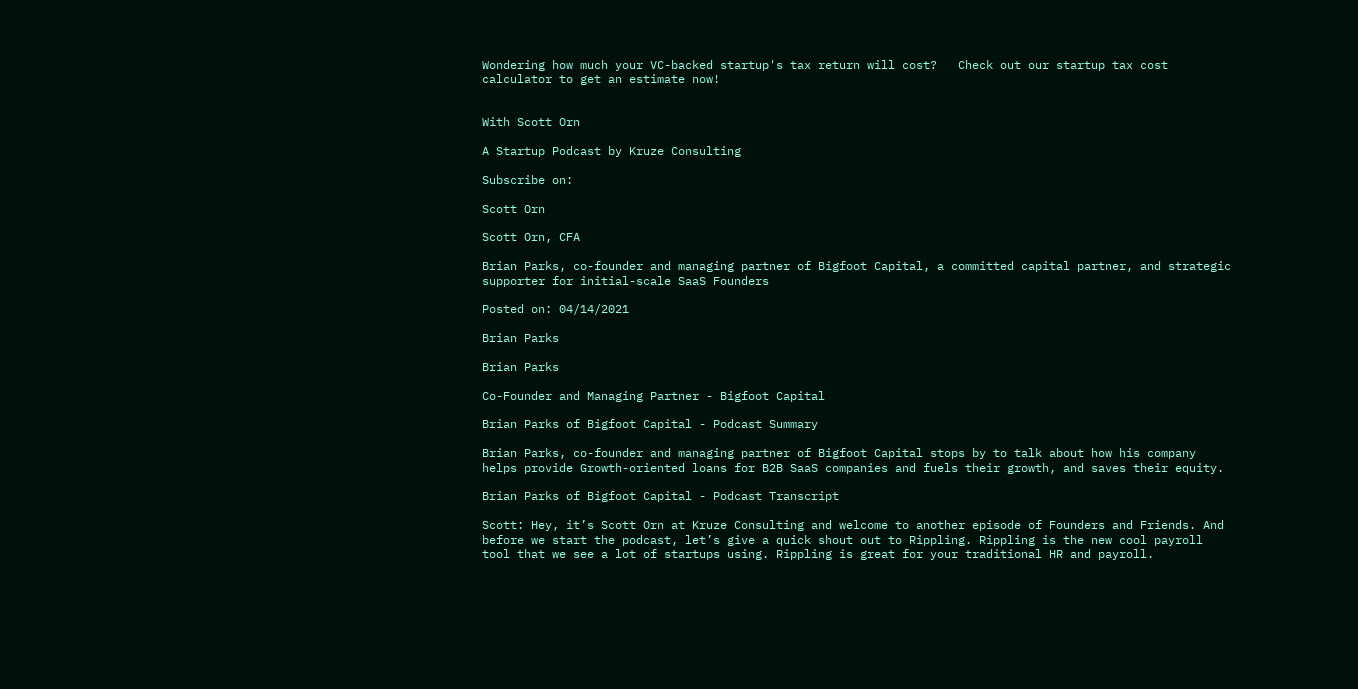Wondering how much your VC-backed startup's tax return will cost?   Check out our startup tax cost calculator to get an estimate now!


With Scott Orn

A Startup Podcast by Kruze Consulting

Subscribe on:

Scott Orn

Scott Orn, CFA

Brian Parks, co-founder and managing partner of Bigfoot Capital, a committed capital partner, and strategic supporter for initial-scale SaaS Founders

Posted on: 04/14/2021

Brian Parks

Brian Parks

Co-Founder and Managing Partner - Bigfoot Capital

Brian Parks of Bigfoot Capital - Podcast Summary

Brian Parks, co-founder and managing partner of Bigfoot Capital stops by to talk about how his company helps provide Growth-oriented loans for B2B SaaS companies and fuels their growth, and saves their equity.

Brian Parks of Bigfoot Capital - Podcast Transcript

Scott: Hey, it’s Scott Orn at Kruze Consulting and welcome to another episode of Founders and Friends. And before we start the podcast, let’s give a quick shout out to Rippling. Rippling is the new cool payroll tool that we see a lot of startups using. Rippling is great for your traditional HR and payroll.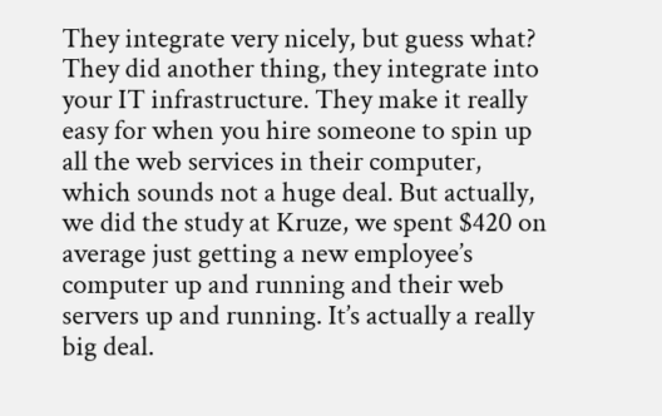They integrate very nicely, but guess what? They did another thing, they integrate into your IT infrastructure. They make it really easy for when you hire someone to spin up all the web services in their computer, which sounds not a huge deal. But actually, we did the study at Kruze, we spent $420 on average just getting a new employee’s computer up and running and their web servers up and running. It’s actually a really big deal.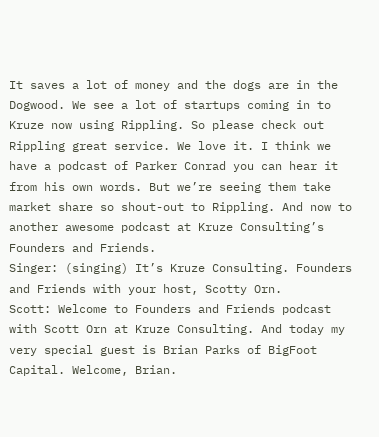It saves a lot of money and the dogs are in the Dogwood. We see a lot of startups coming in to Kruze now using Rippling. So please check out Rippling great service. We love it. I think we have a podcast of Parker Conrad you can hear it from his own words. But we’re seeing them take market share so shout-out to Rippling. And now to another awesome podcast at Kruze Consulting’s Founders and Friends.
Singer: (singing) It’s Kruze Consulting. Founders and Friends with your host, Scotty Orn.
Scott: Welcome to Founders and Friends podcast with Scott Orn at Kruze Consulting. And today my very special guest is Brian Parks of BigFoot Capital. Welcome, Brian.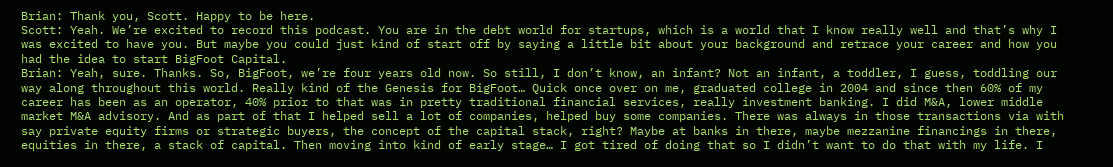Brian: Thank you, Scott. Happy to be here.
Scott: Yeah. We’re excited to record this podcast. You are in the debt world for startups, which is a world that I know really well and that’s why I was excited to have you. But maybe you could just kind of start off by saying a little bit about your background and retrace your career and how you had the idea to start BigFoot Capital.
Brian: Yeah, sure. Thanks. So, BigFoot, we’re four years old now. So still, I don’t know, an infant? Not an infant, a toddler, I guess, toddling our way along throughout this world. Really kind of the Genesis for BigFoot… Quick once over on me, graduated college in 2004 and since then 60% of my career has been as an operator, 40% prior to that was in pretty traditional financial services, really investment banking. I did M&A, lower middle market M&A advisory. And as part of that I helped sell a lot of companies, helped buy some companies. There was always in those transactions via with say private equity firms or strategic buyers, the concept of the capital stack, right? Maybe at banks in there, maybe mezzanine financings in there, equities in there, a stack of capital. Then moving into kind of early stage… I got tired of doing that so I didn’t want to do that with my life. I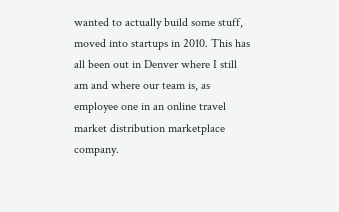wanted to actually build some stuff, moved into startups in 2010. This has all been out in Denver where I still am and where our team is, as employee one in an online travel market distribution marketplace company.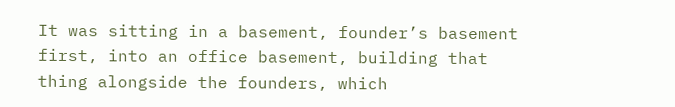It was sitting in a basement, founder’s basement first, into an office basement, building that thing alongside the founders, which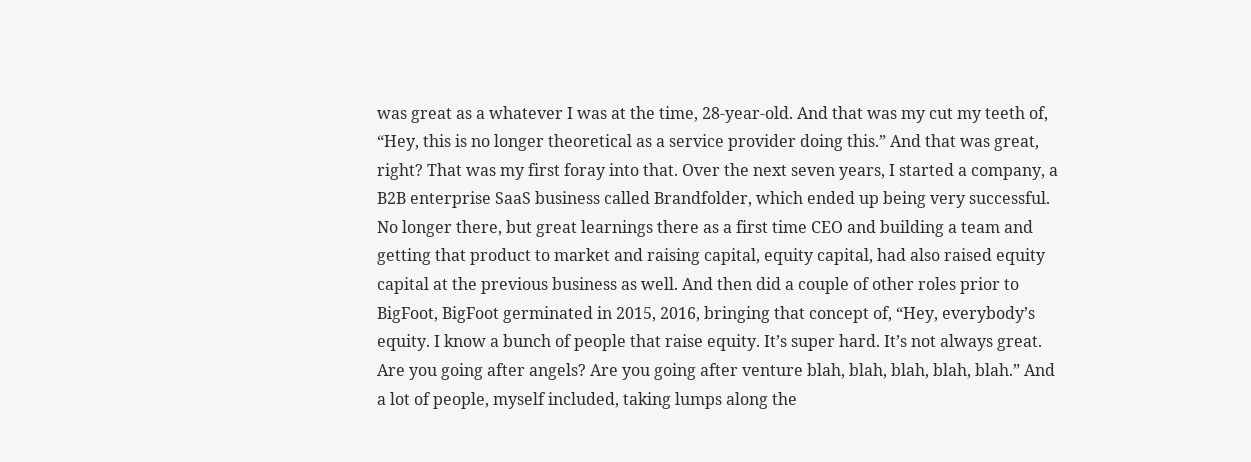was great as a whatever I was at the time, 28-year-old. And that was my cut my teeth of, “Hey, this is no longer theoretical as a service provider doing this.” And that was great, right? That was my first foray into that. Over the next seven years, I started a company, a B2B enterprise SaaS business called Brandfolder, which ended up being very successful. No longer there, but great learnings there as a first time CEO and building a team and getting that product to market and raising capital, equity capital, had also raised equity capital at the previous business as well. And then did a couple of other roles prior to BigFoot, BigFoot germinated in 2015, 2016, bringing that concept of, “Hey, everybody’s equity. I know a bunch of people that raise equity. It’s super hard. It’s not always great. Are you going after angels? Are you going after venture blah, blah, blah, blah, blah.” And a lot of people, myself included, taking lumps along the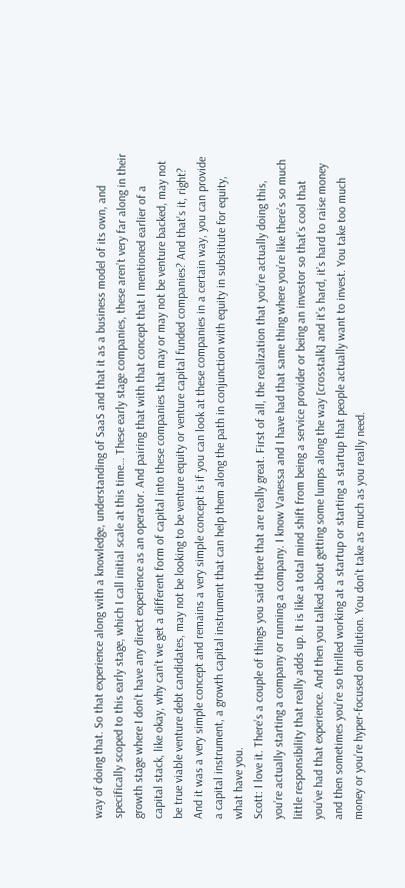way of doing that. So that experience along with a knowledge, understanding of SaaS and that it as a business model of its own, and specifically scoped to this early stage, which I call initial scale at this time… These early stage companies, these aren’t very far along in their growth stage where I don’t have any direct experience as an operator. And pairing that with that concept that I mentioned earlier of a capital stack, like okay, why can’t we get a different form of capital into these companies that may or may not be venture backed, may not be true viable venture debt candidates, may not be looking to be venture equity or venture capital funded companies? And that’s it, right? And it was a very simple concept and remains a very simple concept is if you can look at these companies in a certain way, you can provide a capital instrument, a growth capital instrument that can help them along the path in conjunction with equity in substitute for equity, what have you.
Scott: I love it. There’s a couple of things you said there that are really great. First of all, the realization that you’re actually doing this, you’re actually starting a company or running a company. I know Vanessa and I have had that same thing where you’re like there’s so much little responsibility that really adds up. It is like a total mind shift from being a service provider or being an investor so that’s cool that you’ve had that experience. And then you talked about getting some lumps along the way [crosstalk] and it’s hard, it’s hard to raise money and then sometimes you’re so thrilled working at a startup or starting a startup that people actually want to invest. You take too much money or you’re hyper-focused on dilution. You don’t take as much as you really need.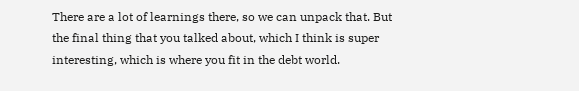There are a lot of learnings there, so we can unpack that. But the final thing that you talked about, which I think is super interesting, which is where you fit in the debt world.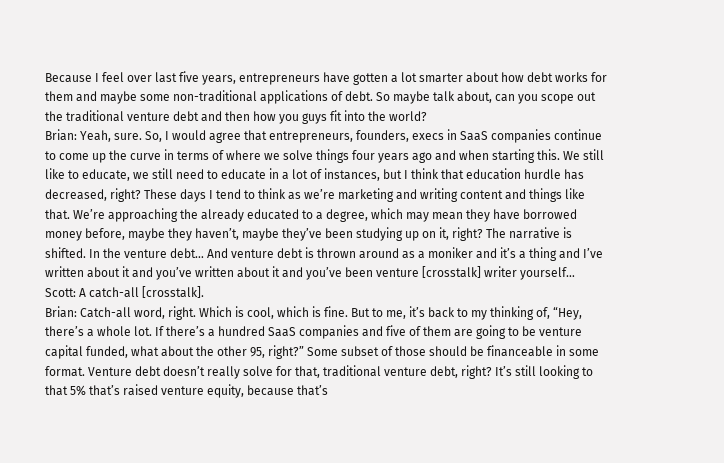Because I feel over last five years, entrepreneurs have gotten a lot smarter about how debt works for them and maybe some non-traditional applications of debt. So maybe talk about, can you scope out the traditional venture debt and then how you guys fit into the world?
Brian: Yeah, sure. So, I would agree that entrepreneurs, founders, execs in SaaS companies continue to come up the curve in terms of where we solve things four years ago and when starting this. We still like to educate, we still need to educate in a lot of instances, but I think that education hurdle has decreased, right? These days I tend to think as we’re marketing and writing content and things like that. We’re approaching the already educated to a degree, which may mean they have borrowed money before, maybe they haven’t, maybe they’ve been studying up on it, right? The narrative is shifted. In the venture debt… And venture debt is thrown around as a moniker and it’s a thing and I’ve written about it and you’ve written about it and you’ve been venture [crosstalk] writer yourself…
Scott: A catch-all [crosstalk].
Brian: Catch-all word, right. Which is cool, which is fine. But to me, it’s back to my thinking of, “Hey, there’s a whole lot. If there’s a hundred SaaS companies and five of them are going to be venture capital funded, what about the other 95, right?” Some subset of those should be financeable in some format. Venture debt doesn’t really solve for that, traditional venture debt, right? It’s still looking to that 5% that’s raised venture equity, because that’s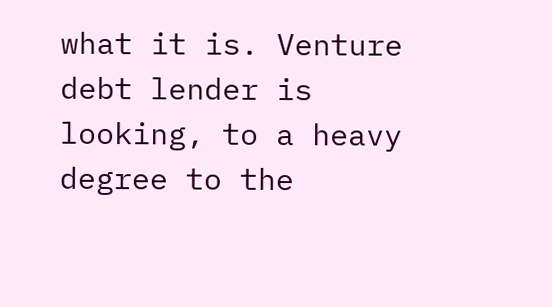what it is. Venture debt lender is looking, to a heavy degree to the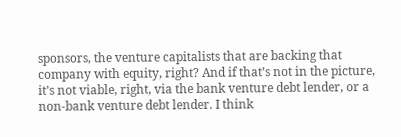sponsors, the venture capitalists that are backing that company with equity, right? And if that’s not in the picture, it’s not viable, right, via the bank venture debt lender, or a non-bank venture debt lender. I think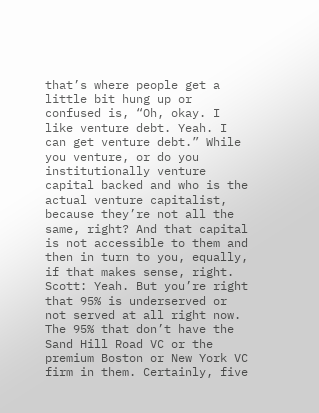that’s where people get a little bit hung up or confused is, “Oh, okay. I like venture debt. Yeah. I can get venture debt.” While you venture, or do you institutionally venture capital backed and who is the actual venture capitalist, because they’re not all the same, right? And that capital is not accessible to them and then in turn to you, equally, if that makes sense, right.
Scott: Yeah. But you’re right that 95% is underserved or not served at all right now. The 95% that don’t have the Sand Hill Road VC or the premium Boston or New York VC firm in them. Certainly, five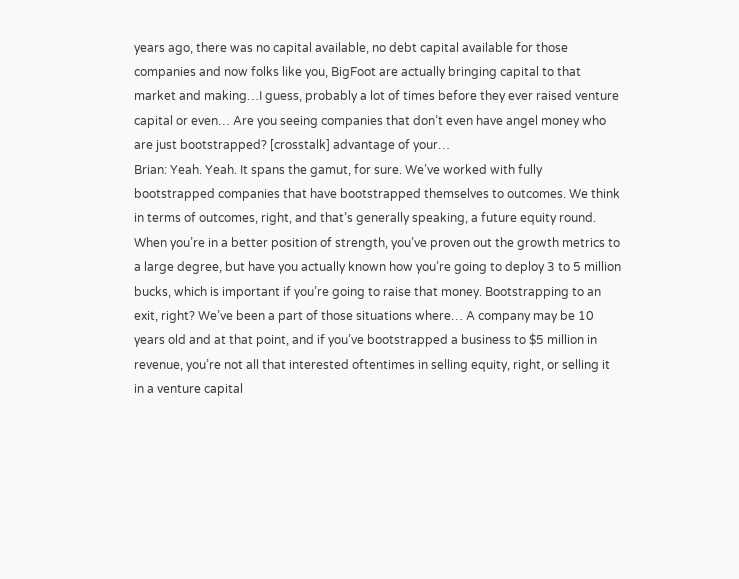years ago, there was no capital available, no debt capital available for those companies and now folks like you, BigFoot are actually bringing capital to that market and making…I guess, probably a lot of times before they ever raised venture capital or even… Are you seeing companies that don’t even have angel money who are just bootstrapped? [crosstalk] advantage of your…
Brian: Yeah. Yeah. It spans the gamut, for sure. We’ve worked with fully bootstrapped companies that have bootstrapped themselves to outcomes. We think in terms of outcomes, right, and that’s generally speaking, a future equity round. When you’re in a better position of strength, you’ve proven out the growth metrics to a large degree, but have you actually known how you’re going to deploy 3 to 5 million bucks, which is important if you’re going to raise that money. Bootstrapping to an exit, right? We’ve been a part of those situations where… A company may be 10 years old and at that point, and if you’ve bootstrapped a business to $5 million in revenue, you’re not all that interested oftentimes in selling equity, right, or selling it in a venture capital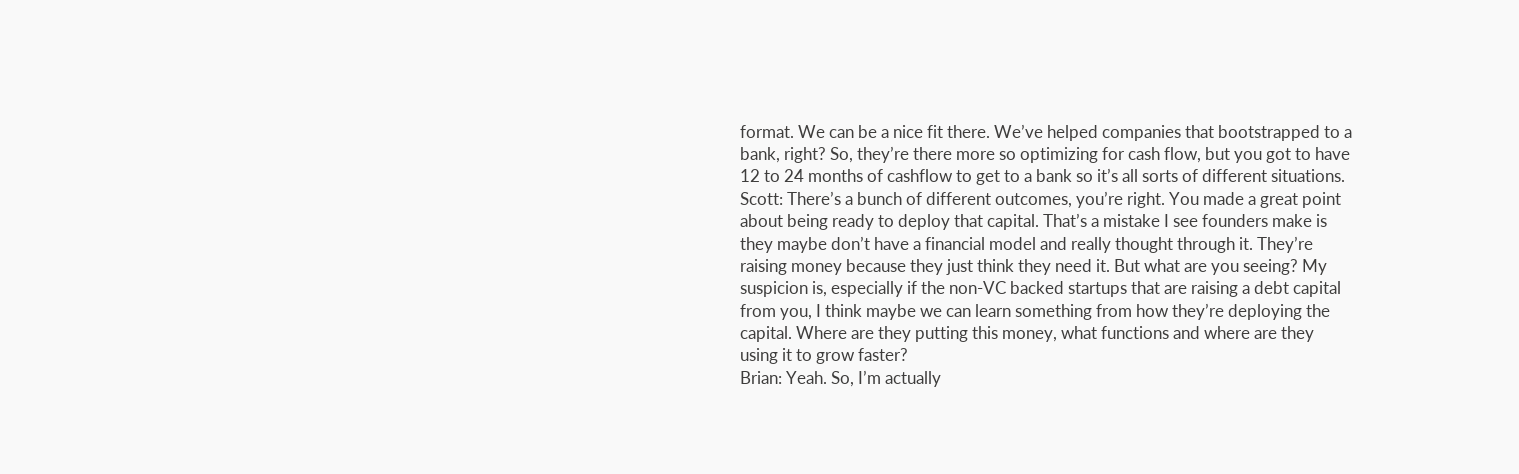format. We can be a nice fit there. We’ve helped companies that bootstrapped to a bank, right? So, they’re there more so optimizing for cash flow, but you got to have 12 to 24 months of cashflow to get to a bank so it’s all sorts of different situations.
Scott: There’s a bunch of different outcomes, you’re right. You made a great point about being ready to deploy that capital. That’s a mistake I see founders make is they maybe don’t have a financial model and really thought through it. They’re raising money because they just think they need it. But what are you seeing? My suspicion is, especially if the non-VC backed startups that are raising a debt capital from you, I think maybe we can learn something from how they’re deploying the capital. Where are they putting this money, what functions and where are they using it to grow faster?
Brian: Yeah. So, I’m actually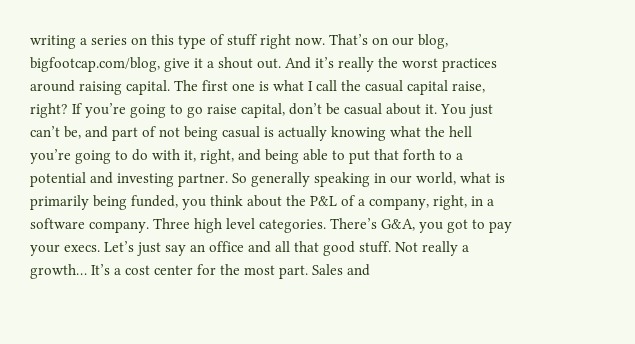writing a series on this type of stuff right now. That’s on our blog, bigfootcap.com/blog, give it a shout out. And it’s really the worst practices around raising capital. The first one is what I call the casual capital raise, right? If you’re going to go raise capital, don’t be casual about it. You just can’t be, and part of not being casual is actually knowing what the hell you’re going to do with it, right, and being able to put that forth to a potential and investing partner. So generally speaking in our world, what is primarily being funded, you think about the P&L of a company, right, in a software company. Three high level categories. There’s G&A, you got to pay your execs. Let’s just say an office and all that good stuff. Not really a growth… It’s a cost center for the most part. Sales and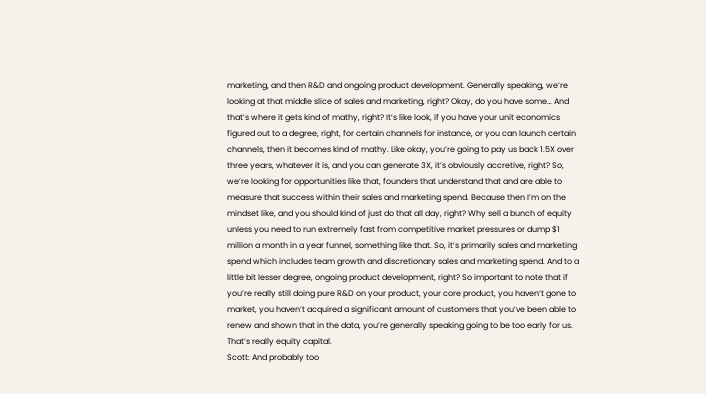marketing, and then R&D and ongoing product development. Generally speaking, we’re looking at that middle slice of sales and marketing, right? Okay, do you have some… And that’s where it gets kind of mathy, right? It’s like look, if you have your unit economics figured out to a degree, right, for certain channels for instance, or you can launch certain channels, then it becomes kind of mathy. Like okay, you’re going to pay us back 1.5X over three years, whatever it is, and you can generate 3X, it’s obviously accretive, right? So, we’re looking for opportunities like that, founders that understand that and are able to measure that success within their sales and marketing spend. Because then I’m on the mindset like, and you should kind of just do that all day, right? Why sell a bunch of equity unless you need to run extremely fast from competitive market pressures or dump $1 million a month in a year funnel, something like that. So, it’s primarily sales and marketing spend which includes team growth and discretionary sales and marketing spend. And to a little bit lesser degree, ongoing product development, right? So important to note that if you’re really still doing pure R&D on your product, your core product, you haven’t gone to market, you haven’t acquired a significant amount of customers that you’ve been able to renew and shown that in the data, you’re generally speaking going to be too early for us. That’s really equity capital.
Scott: And probably too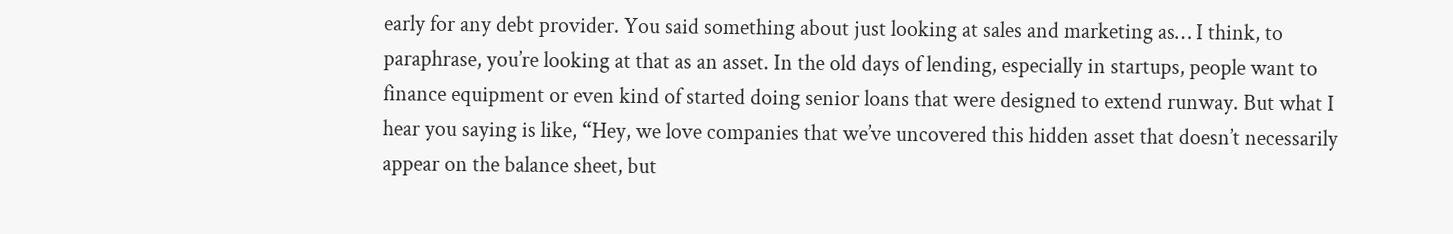early for any debt provider. You said something about just looking at sales and marketing as… I think, to paraphrase, you’re looking at that as an asset. In the old days of lending, especially in startups, people want to finance equipment or even kind of started doing senior loans that were designed to extend runway. But what I hear you saying is like, “Hey, we love companies that we’ve uncovered this hidden asset that doesn’t necessarily appear on the balance sheet, but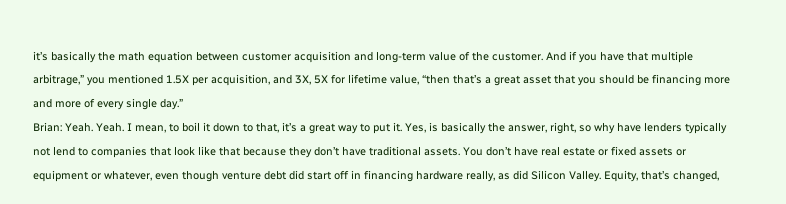it’s basically the math equation between customer acquisition and long-term value of the customer. And if you have that multiple arbitrage,” you mentioned 1.5X per acquisition, and 3X, 5X for lifetime value, “then that’s a great asset that you should be financing more and more of every single day.”
Brian: Yeah. Yeah. I mean, to boil it down to that, it’s a great way to put it. Yes, is basically the answer, right, so why have lenders typically not lend to companies that look like that because they don’t have traditional assets. You don’t have real estate or fixed assets or equipment or whatever, even though venture debt did start off in financing hardware really, as did Silicon Valley. Equity, that’s changed,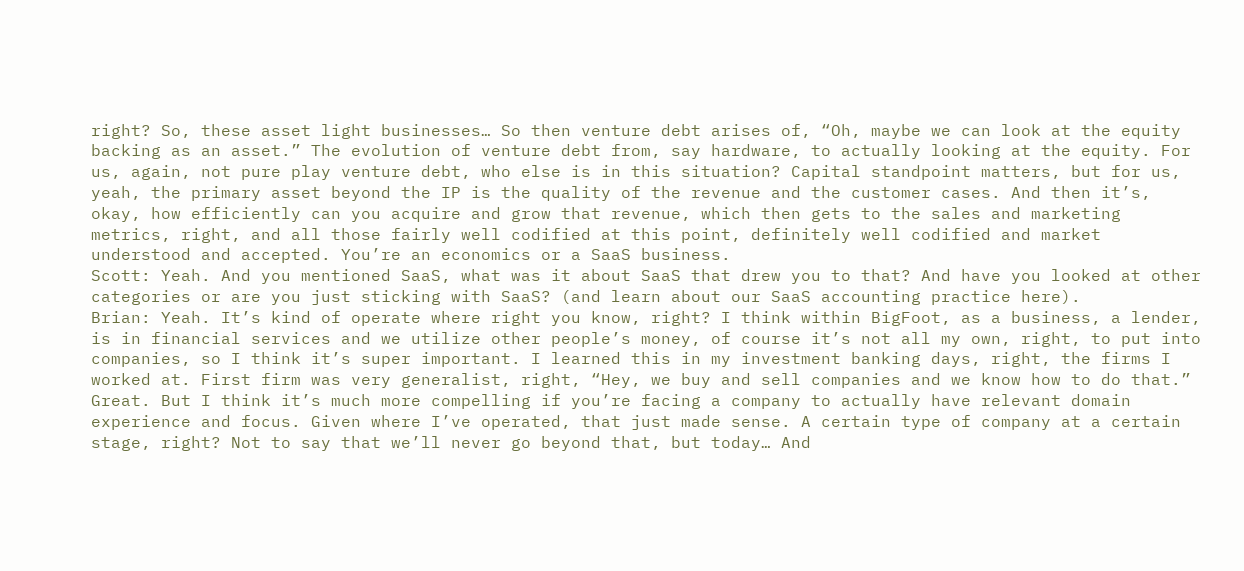right? So, these asset light businesses… So then venture debt arises of, “Oh, maybe we can look at the equity backing as an asset.” The evolution of venture debt from, say hardware, to actually looking at the equity. For us, again, not pure play venture debt, who else is in this situation? Capital standpoint matters, but for us, yeah, the primary asset beyond the IP is the quality of the revenue and the customer cases. And then it’s, okay, how efficiently can you acquire and grow that revenue, which then gets to the sales and marketing metrics, right, and all those fairly well codified at this point, definitely well codified and market understood and accepted. You’re an economics or a SaaS business.
Scott: Yeah. And you mentioned SaaS, what was it about SaaS that drew you to that? And have you looked at other categories or are you just sticking with SaaS? (and learn about our SaaS accounting practice here).
Brian: Yeah. It’s kind of operate where right you know, right? I think within BigFoot, as a business, a lender, is in financial services and we utilize other people’s money, of course it’s not all my own, right, to put into companies, so I think it’s super important. I learned this in my investment banking days, right, the firms I worked at. First firm was very generalist, right, “Hey, we buy and sell companies and we know how to do that.” Great. But I think it’s much more compelling if you’re facing a company to actually have relevant domain experience and focus. Given where I’ve operated, that just made sense. A certain type of company at a certain stage, right? Not to say that we’ll never go beyond that, but today… And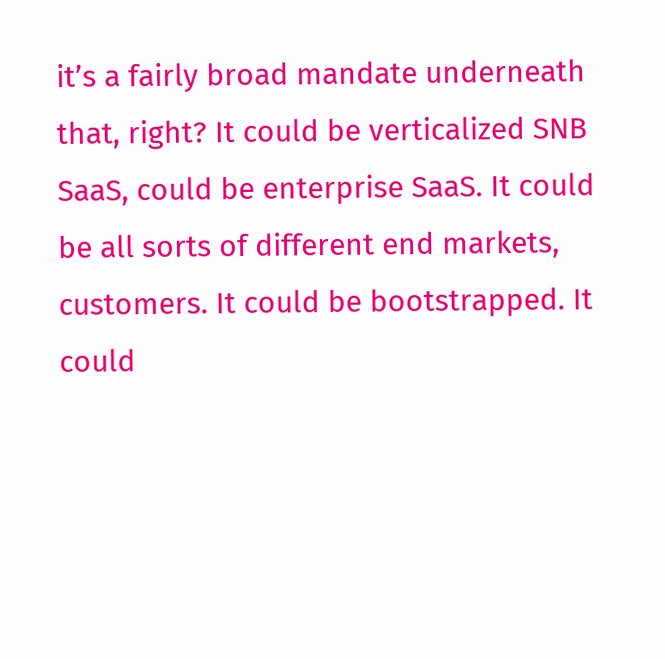it’s a fairly broad mandate underneath that, right? It could be verticalized SNB SaaS, could be enterprise SaaS. It could be all sorts of different end markets, customers. It could be bootstrapped. It could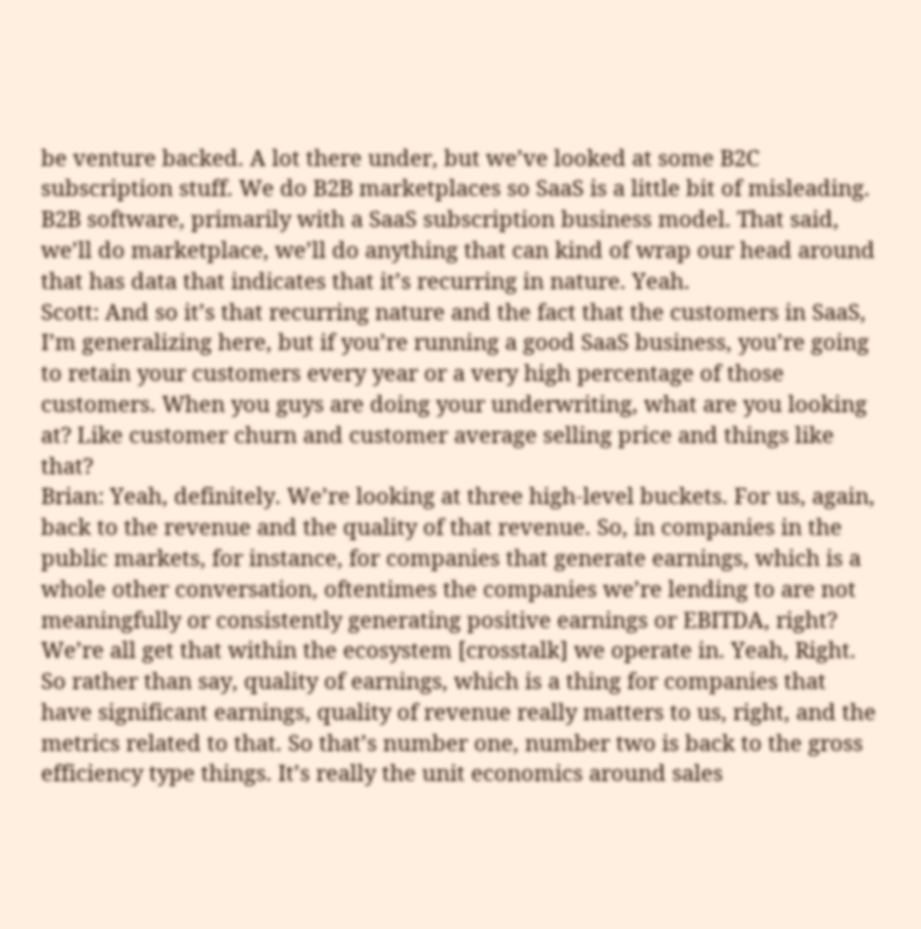be venture backed. A lot there under, but we’ve looked at some B2C subscription stuff. We do B2B marketplaces so SaaS is a little bit of misleading. B2B software, primarily with a SaaS subscription business model. That said, we’ll do marketplace, we’ll do anything that can kind of wrap our head around that has data that indicates that it’s recurring in nature. Yeah.
Scott: And so it’s that recurring nature and the fact that the customers in SaaS, I’m generalizing here, but if you’re running a good SaaS business, you’re going to retain your customers every year or a very high percentage of those customers. When you guys are doing your underwriting, what are you looking at? Like customer churn and customer average selling price and things like that?
Brian: Yeah, definitely. We’re looking at three high-level buckets. For us, again, back to the revenue and the quality of that revenue. So, in companies in the public markets, for instance, for companies that generate earnings, which is a whole other conversation, oftentimes the companies we’re lending to are not meaningfully or consistently generating positive earnings or EBITDA, right? We’re all get that within the ecosystem [crosstalk] we operate in. Yeah, Right. So rather than say, quality of earnings, which is a thing for companies that have significant earnings, quality of revenue really matters to us, right, and the metrics related to that. So that’s number one, number two is back to the gross efficiency type things. It’s really the unit economics around sales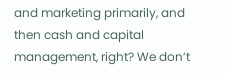and marketing primarily, and then cash and capital management, right? We don’t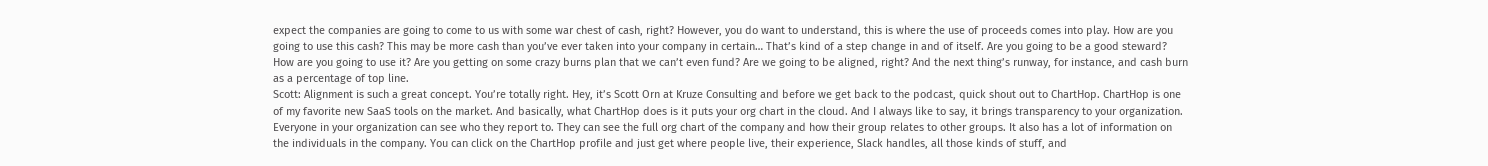expect the companies are going to come to us with some war chest of cash, right? However, you do want to understand, this is where the use of proceeds comes into play. How are you going to use this cash? This may be more cash than you’ve ever taken into your company in certain… That’s kind of a step change in and of itself. Are you going to be a good steward? How are you going to use it? Are you getting on some crazy burns plan that we can’t even fund? Are we going to be aligned, right? And the next thing’s runway, for instance, and cash burn as a percentage of top line.
Scott: Alignment is such a great concept. You’re totally right. Hey, it’s Scott Orn at Kruze Consulting and before we get back to the podcast, quick shout out to ChartHop. ChartHop is one of my favorite new SaaS tools on the market. And basically, what ChartHop does is it puts your org chart in the cloud. And I always like to say, it brings transparency to your organization. Everyone in your organization can see who they report to. They can see the full org chart of the company and how their group relates to other groups. It also has a lot of information on the individuals in the company. You can click on the ChartHop profile and just get where people live, their experience, Slack handles, all those kinds of stuff, and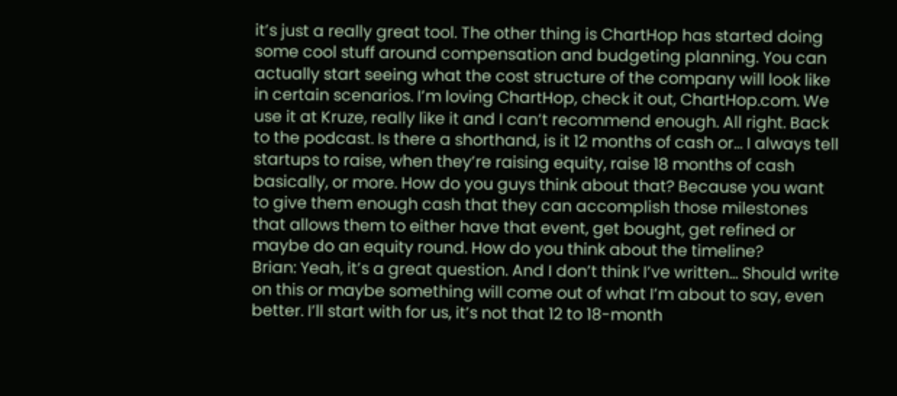it’s just a really great tool. The other thing is ChartHop has started doing some cool stuff around compensation and budgeting planning. You can actually start seeing what the cost structure of the company will look like in certain scenarios. I’m loving ChartHop, check it out, ChartHop.com. We use it at Kruze, really like it and I can’t recommend enough. All right. Back to the podcast. Is there a shorthand, is it 12 months of cash or… I always tell startups to raise, when they’re raising equity, raise 18 months of cash basically, or more. How do you guys think about that? Because you want to give them enough cash that they can accomplish those milestones that allows them to either have that event, get bought, get refined or maybe do an equity round. How do you think about the timeline?
Brian: Yeah, it’s a great question. And I don’t think I’ve written… Should write on this or maybe something will come out of what I’m about to say, even better. I’ll start with for us, it’s not that 12 to 18-month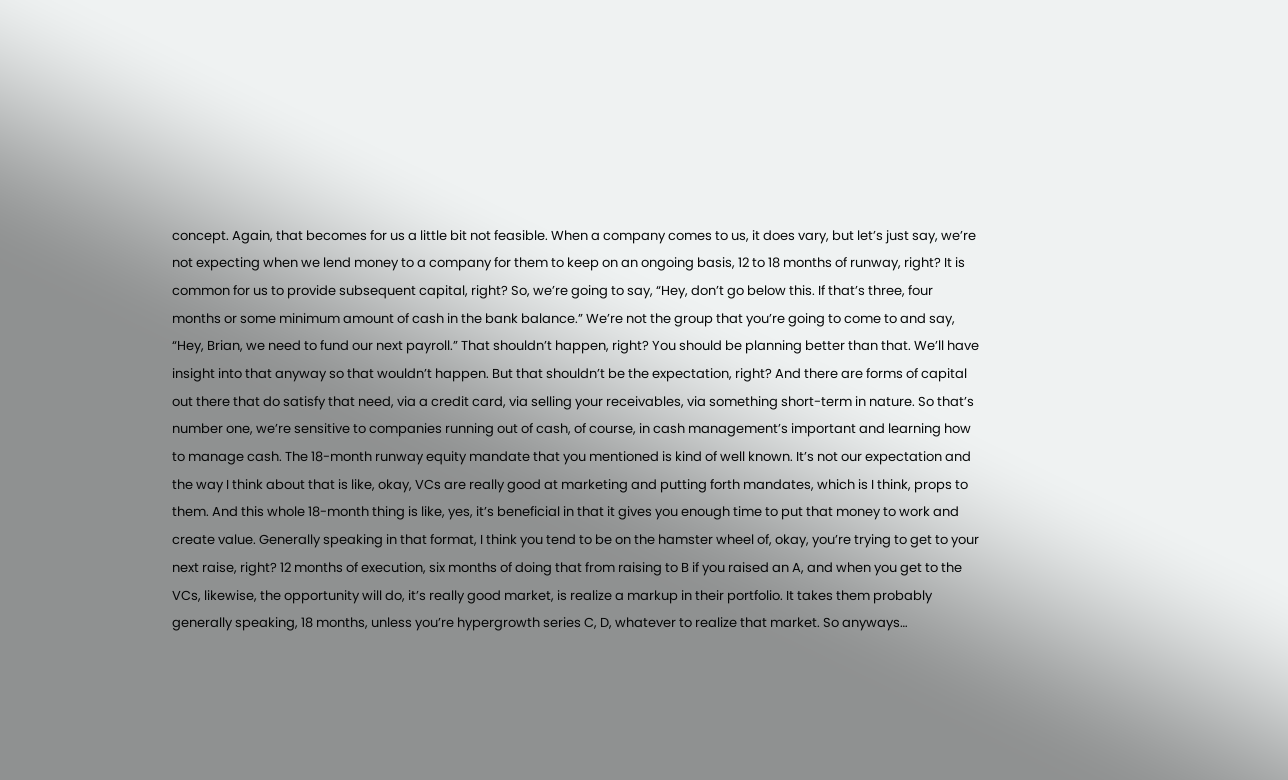concept. Again, that becomes for us a little bit not feasible. When a company comes to us, it does vary, but let’s just say, we’re not expecting when we lend money to a company for them to keep on an ongoing basis, 12 to 18 months of runway, right? It is common for us to provide subsequent capital, right? So, we’re going to say, “Hey, don’t go below this. If that’s three, four months or some minimum amount of cash in the bank balance.” We’re not the group that you’re going to come to and say, “Hey, Brian, we need to fund our next payroll.” That shouldn’t happen, right? You should be planning better than that. We’ll have insight into that anyway so that wouldn’t happen. But that shouldn’t be the expectation, right? And there are forms of capital out there that do satisfy that need, via a credit card, via selling your receivables, via something short-term in nature. So that’s number one, we’re sensitive to companies running out of cash, of course, in cash management’s important and learning how to manage cash. The 18-month runway equity mandate that you mentioned is kind of well known. It’s not our expectation and the way I think about that is like, okay, VCs are really good at marketing and putting forth mandates, which is I think, props to them. And this whole 18-month thing is like, yes, it’s beneficial in that it gives you enough time to put that money to work and create value. Generally speaking in that format, I think you tend to be on the hamster wheel of, okay, you’re trying to get to your next raise, right? 12 months of execution, six months of doing that from raising to B if you raised an A, and when you get to the VCs, likewise, the opportunity will do, it’s really good market, is realize a markup in their portfolio. It takes them probably generally speaking, 18 months, unless you’re hypergrowth series C, D, whatever to realize that market. So anyways…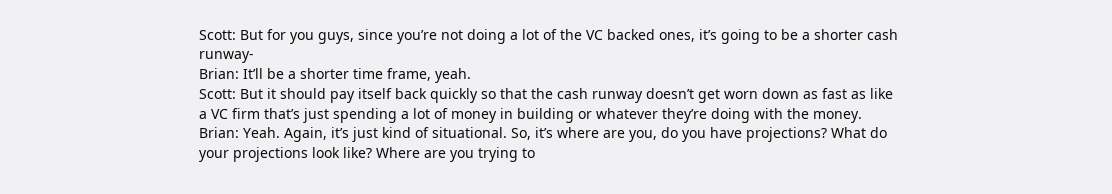Scott: But for you guys, since you’re not doing a lot of the VC backed ones, it’s going to be a shorter cash runway-
Brian: It’ll be a shorter time frame, yeah.
Scott: But it should pay itself back quickly so that the cash runway doesn’t get worn down as fast as like a VC firm that’s just spending a lot of money in building or whatever they’re doing with the money.
Brian: Yeah. Again, it’s just kind of situational. So, it’s where are you, do you have projections? What do your projections look like? Where are you trying to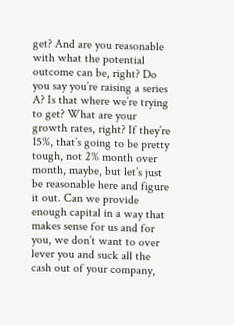get? And are you reasonable with what the potential outcome can be, right? Do you say you’re raising a series A? Is that where we’re trying to get? What are your growth rates, right? If they’re 15%, that’s going to be pretty tough, not 2% month over month, maybe, but let’s just be reasonable here and figure it out. Can we provide enough capital in a way that makes sense for us and for you, we don’t want to over lever you and suck all the cash out of your company,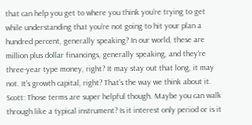that can help you get to where you think you’re trying to get while understanding that you’re not going to hit your plan a hundred percent, generally speaking? In our world, these are million plus dollar financings, generally speaking, and they’re three-year type money, right? It may stay out that long, it may not. It’s growth capital, right? That’s the way we think about it.
Scott: Those terms are super helpful though. Maybe you can walk through like a typical instrument? Is it interest only period or is it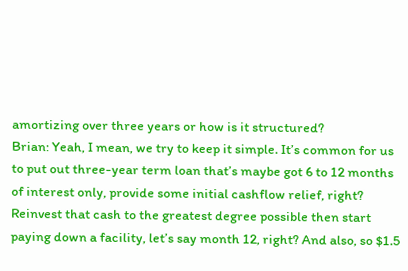amortizing over three years or how is it structured?
Brian: Yeah, I mean, we try to keep it simple. It’s common for us to put out three-year term loan that’s maybe got 6 to 12 months of interest only, provide some initial cashflow relief, right? Reinvest that cash to the greatest degree possible then start paying down a facility, let’s say month 12, right? And also, so $1.5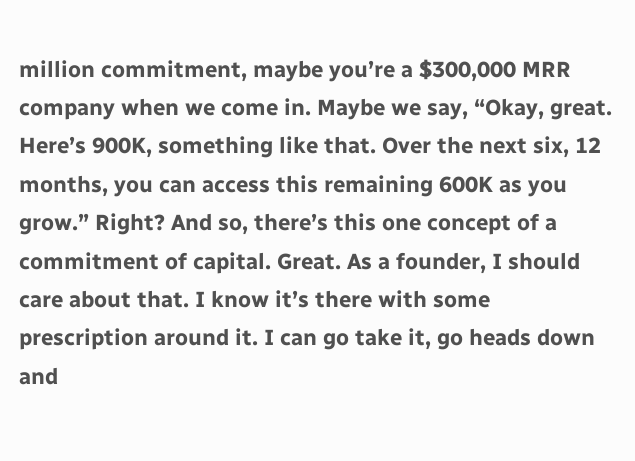million commitment, maybe you’re a $300,000 MRR company when we come in. Maybe we say, “Okay, great. Here’s 900K, something like that. Over the next six, 12 months, you can access this remaining 600K as you grow.” Right? And so, there’s this one concept of a commitment of capital. Great. As a founder, I should care about that. I know it’s there with some prescription around it. I can go take it, go heads down and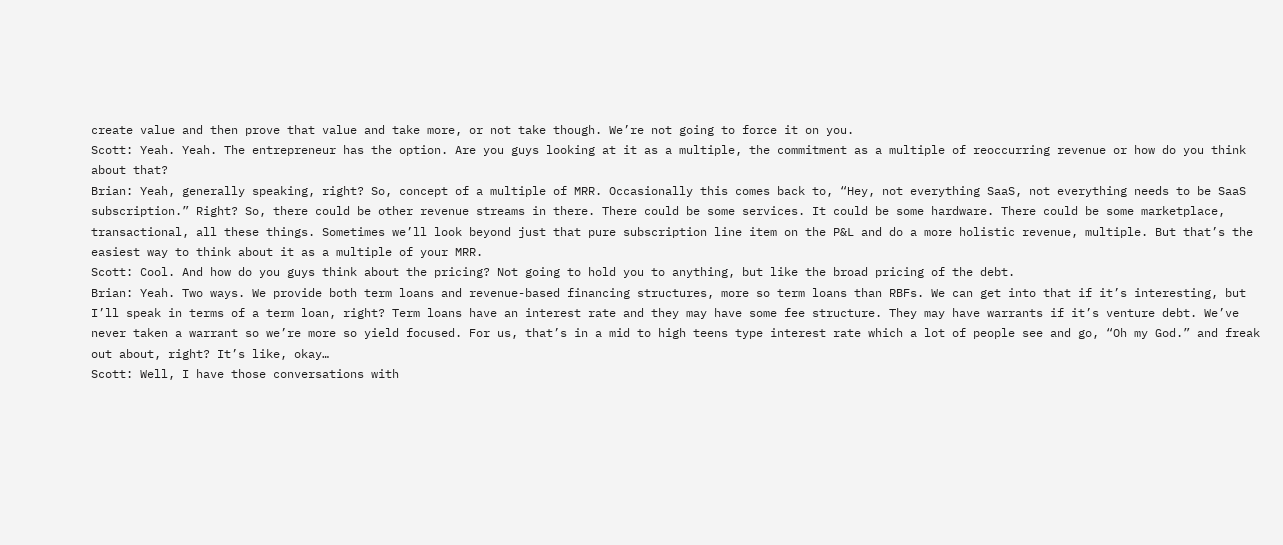create value and then prove that value and take more, or not take though. We’re not going to force it on you.
Scott: Yeah. Yeah. The entrepreneur has the option. Are you guys looking at it as a multiple, the commitment as a multiple of reoccurring revenue or how do you think about that?
Brian: Yeah, generally speaking, right? So, concept of a multiple of MRR. Occasionally this comes back to, “Hey, not everything SaaS, not everything needs to be SaaS subscription.” Right? So, there could be other revenue streams in there. There could be some services. It could be some hardware. There could be some marketplace, transactional, all these things. Sometimes we’ll look beyond just that pure subscription line item on the P&L and do a more holistic revenue, multiple. But that’s the easiest way to think about it as a multiple of your MRR.
Scott: Cool. And how do you guys think about the pricing? Not going to hold you to anything, but like the broad pricing of the debt.
Brian: Yeah. Two ways. We provide both term loans and revenue-based financing structures, more so term loans than RBFs. We can get into that if it’s interesting, but I’ll speak in terms of a term loan, right? Term loans have an interest rate and they may have some fee structure. They may have warrants if it’s venture debt. We’ve never taken a warrant so we’re more so yield focused. For us, that’s in a mid to high teens type interest rate which a lot of people see and go, “Oh my God.” and freak out about, right? It’s like, okay…
Scott: Well, I have those conversations with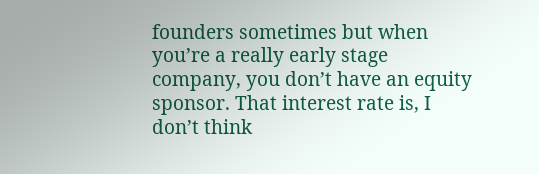founders sometimes but when you’re a really early stage company, you don’t have an equity sponsor. That interest rate is, I don’t think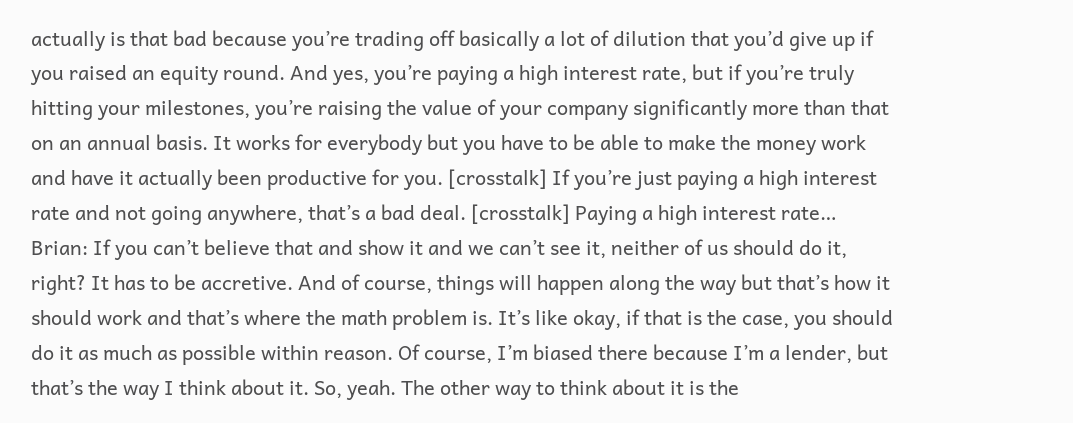actually is that bad because you’re trading off basically a lot of dilution that you’d give up if you raised an equity round. And yes, you’re paying a high interest rate, but if you’re truly hitting your milestones, you’re raising the value of your company significantly more than that on an annual basis. It works for everybody but you have to be able to make the money work and have it actually been productive for you. [crosstalk] If you’re just paying a high interest rate and not going anywhere, that’s a bad deal. [crosstalk] Paying a high interest rate…
Brian: If you can’t believe that and show it and we can’t see it, neither of us should do it, right? It has to be accretive. And of course, things will happen along the way but that’s how it should work and that’s where the math problem is. It’s like okay, if that is the case, you should do it as much as possible within reason. Of course, I’m biased there because I’m a lender, but that’s the way I think about it. So, yeah. The other way to think about it is the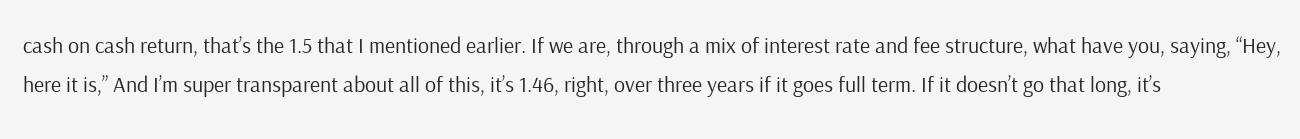cash on cash return, that’s the 1.5 that I mentioned earlier. If we are, through a mix of interest rate and fee structure, what have you, saying, “Hey, here it is,” And I’m super transparent about all of this, it’s 1.46, right, over three years if it goes full term. If it doesn’t go that long, it’s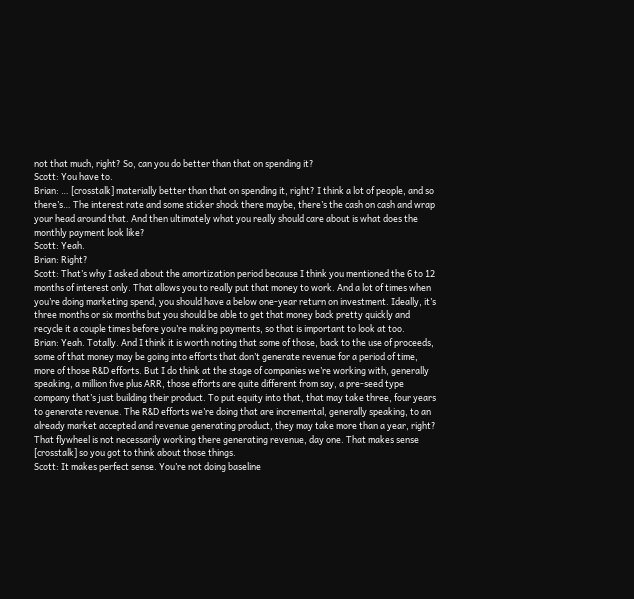not that much, right? So, can you do better than that on spending it?
Scott: You have to.
Brian: … [crosstalk] materially better than that on spending it, right? I think a lot of people, and so there’s… The interest rate and some sticker shock there maybe, there’s the cash on cash and wrap your head around that. And then ultimately what you really should care about is what does the monthly payment look like?
Scott: Yeah.
Brian: Right?
Scott: That’s why I asked about the amortization period because I think you mentioned the 6 to 12 months of interest only. That allows you to really put that money to work. And a lot of times when you’re doing marketing spend, you should have a below one-year return on investment. Ideally, it’s three months or six months but you should be able to get that money back pretty quickly and recycle it a couple times before you’re making payments, so that is important to look at too.
Brian: Yeah. Totally. And I think it is worth noting that some of those, back to the use of proceeds, some of that money may be going into efforts that don’t generate revenue for a period of time, more of those R&D efforts. But I do think at the stage of companies we’re working with, generally speaking, a million five plus ARR, those efforts are quite different from say, a pre-seed type company that’s just building their product. To put equity into that, that may take three, four years to generate revenue. The R&D efforts we’re doing that are incremental, generally speaking, to an already market accepted and revenue generating product, they may take more than a year, right? That flywheel is not necessarily working there generating revenue, day one. That makes sense [crosstalk] so you got to think about those things.
Scott: It makes perfect sense. You’re not doing baseline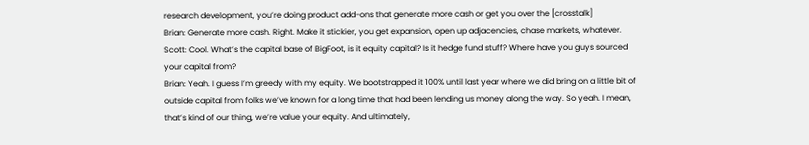research development, you’re doing product add-ons that generate more cash or get you over the [crosstalk]
Brian: Generate more cash. Right. Make it stickier, you get expansion, open up adjacencies, chase markets, whatever.
Scott: Cool. What’s the capital base of BigFoot, is it equity capital? Is it hedge fund stuff? Where have you guys sourced your capital from?
Brian: Yeah. I guess I’m greedy with my equity. We bootstrapped it 100% until last year where we did bring on a little bit of outside capital from folks we’ve known for a long time that had been lending us money along the way. So yeah. I mean, that’s kind of our thing, we’re value your equity. And ultimately,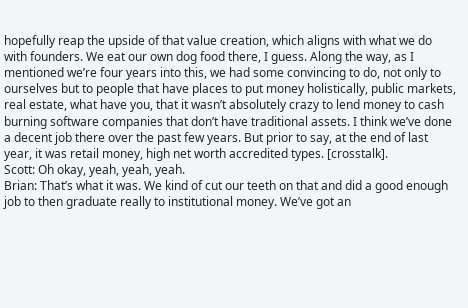hopefully reap the upside of that value creation, which aligns with what we do with founders. We eat our own dog food there, I guess. Along the way, as I mentioned we’re four years into this, we had some convincing to do, not only to ourselves but to people that have places to put money holistically, public markets, real estate, what have you, that it wasn’t absolutely crazy to lend money to cash burning software companies that don’t have traditional assets. I think we’ve done a decent job there over the past few years. But prior to say, at the end of last year, it was retail money, high net worth accredited types. [crosstalk].
Scott: Oh okay, yeah, yeah, yeah.
Brian: That’s what it was. We kind of cut our teeth on that and did a good enough job to then graduate really to institutional money. We’ve got an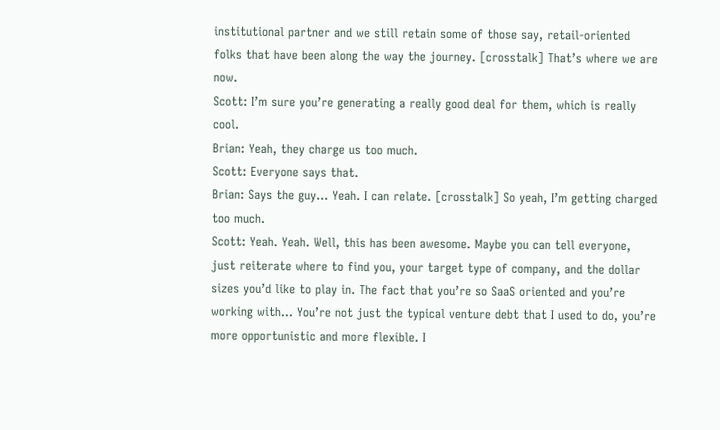institutional partner and we still retain some of those say, retail-oriented folks that have been along the way the journey. [crosstalk] That’s where we are now.
Scott: I’m sure you’re generating a really good deal for them, which is really cool.
Brian: Yeah, they charge us too much.
Scott: Everyone says that.
Brian: Says the guy… Yeah. I can relate. [crosstalk] So yeah, I’m getting charged too much.
Scott: Yeah. Yeah. Well, this has been awesome. Maybe you can tell everyone, just reiterate where to find you, your target type of company, and the dollar sizes you’d like to play in. The fact that you’re so SaaS oriented and you’re working with… You’re not just the typical venture debt that I used to do, you’re more opportunistic and more flexible. I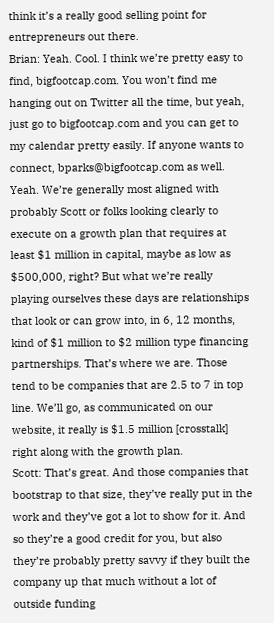think it’s a really good selling point for entrepreneurs out there.
Brian: Yeah. Cool. I think we’re pretty easy to find, bigfootcap.com. You won’t find me hanging out on Twitter all the time, but yeah, just go to bigfootcap.com and you can get to my calendar pretty easily. If anyone wants to connect, bparks@bigfootcap.com as well. Yeah. We’re generally most aligned with probably Scott or folks looking clearly to execute on a growth plan that requires at least $1 million in capital, maybe as low as $500,000, right? But what we’re really playing ourselves these days are relationships that look or can grow into, in 6, 12 months, kind of $1 million to $2 million type financing partnerships. That’s where we are. Those tend to be companies that are 2.5 to 7 in top line. We’ll go, as communicated on our website, it really is $1.5 million [crosstalk] right along with the growth plan.
Scott: That’s great. And those companies that bootstrap to that size, they’ve really put in the work and they’ve got a lot to show for it. And so they’re a good credit for you, but also they’re probably pretty savvy if they built the company up that much without a lot of outside funding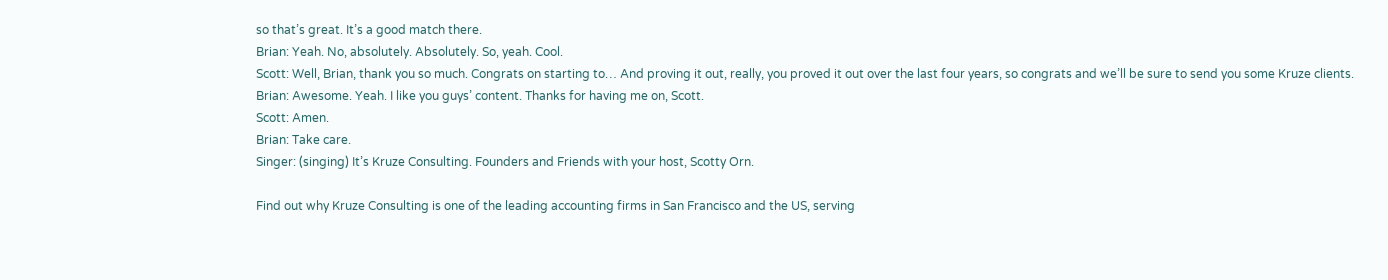so that’s great. It’s a good match there.
Brian: Yeah. No, absolutely. Absolutely. So, yeah. Cool.
Scott: Well, Brian, thank you so much. Congrats on starting to… And proving it out, really, you proved it out over the last four years, so congrats and we’ll be sure to send you some Kruze clients.
Brian: Awesome. Yeah. I like you guys’ content. Thanks for having me on, Scott.
Scott: Amen.
Brian: Take care.
Singer: (singing) It’s Kruze Consulting. Founders and Friends with your host, Scotty Orn.

Find out why Kruze Consulting is one of the leading accounting firms in San Francisco and the US, serving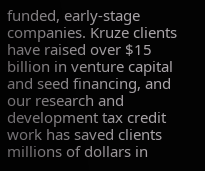funded, early-stage companies. Kruze clients have raised over $15 billion in venture capital and seed financing, and our research and development tax credit work has saved clients millions of dollars in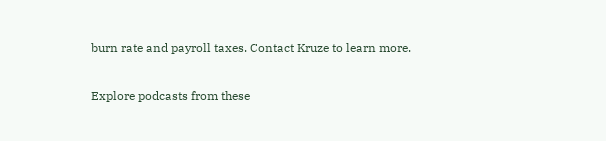burn rate and payroll taxes. Contact Kruze to learn more.

Explore podcasts from these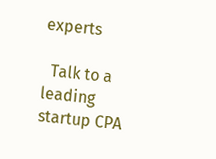experts

  Talk to a leading startup CPA